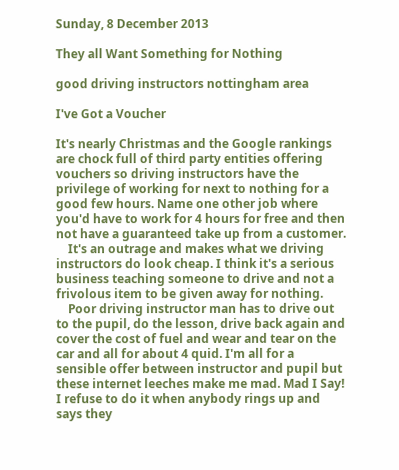Sunday, 8 December 2013

They all Want Something for Nothing

good driving instructors nottingham area

I've Got a Voucher

It's nearly Christmas and the Google rankings are chock full of third party entities offering vouchers so driving instructors have the privilege of working for next to nothing for a good few hours. Name one other job where you'd have to work for 4 hours for free and then not have a guaranteed take up from a customer.
    It's an outrage and makes what we driving instructors do look cheap. I think it's a serious business teaching someone to drive and not a frivolous item to be given away for nothing.
    Poor driving instructor man has to drive out to the pupil, do the lesson, drive back again and cover the cost of fuel and wear and tear on the car and all for about 4 quid. I'm all for a sensible offer between instructor and pupil but these internet leeches make me mad. Mad I Say! I refuse to do it when anybody rings up and says they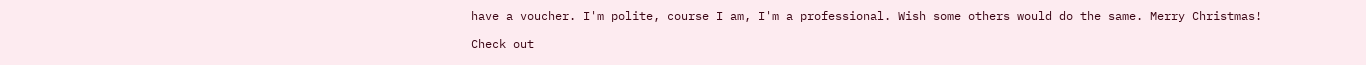have a voucher. I'm polite, course I am, I'm a professional. Wish some others would do the same. Merry Christmas!

Check out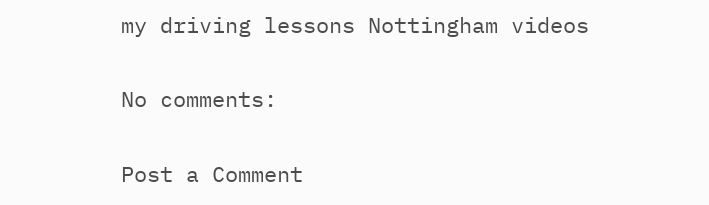my driving lessons Nottingham videos

No comments:

Post a Comment